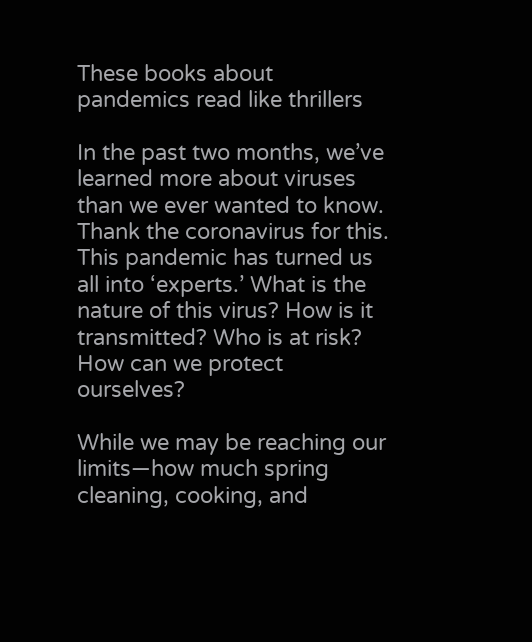These books about pandemics read like thrillers

In the past two months, we’ve learned more about viruses than we ever wanted to know. Thank the coronavirus for this. This pandemic has turned us all into ‘experts.’ What is the nature of this virus? How is it transmitted? Who is at risk? How can we protect ourselves?

While we may be reaching our limits—how much spring cleaning, cooking, and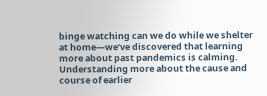binge watching can we do while we shelter at home—we’ve discovered that learning more about past pandemics is calming. Understanding more about the cause and course of earlier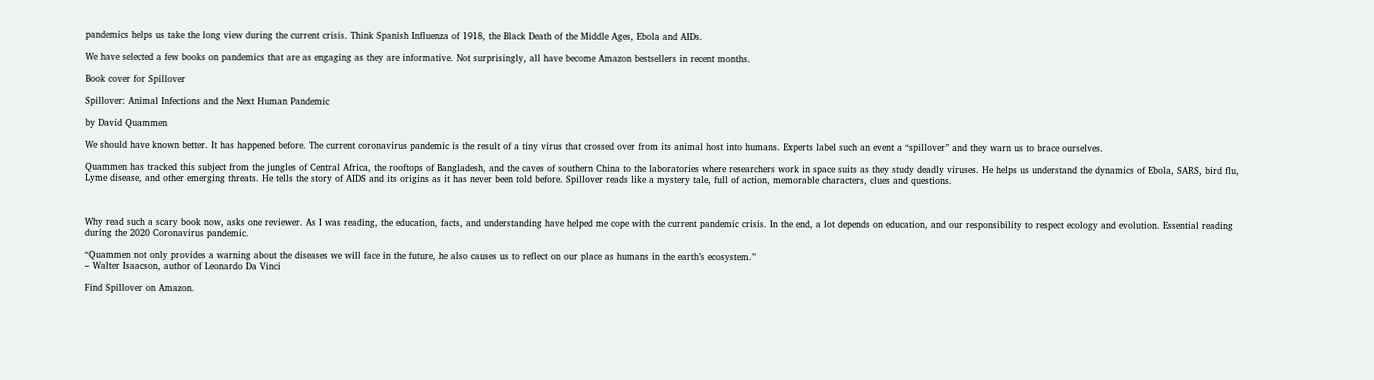pandemics helps us take the long view during the current crisis. Think Spanish Influenza of 1918, the Black Death of the Middle Ages, Ebola and AIDs.

We have selected a few books on pandemics that are as engaging as they are informative. Not surprisingly, all have become Amazon bestsellers in recent months.

Book cover for Spillover

Spillover: Animal Infections and the Next Human Pandemic

by David Quammen

We should have known better. It has happened before. The current coronavirus pandemic is the result of a tiny virus that crossed over from its animal host into humans. Experts label such an event a “spillover” and they warn us to brace ourselves.

Quammen has tracked this subject from the jungles of Central Africa, the rooftops of Bangladesh, and the caves of southern China to the laboratories where researchers work in space suits as they study deadly viruses. He helps us understand the dynamics of Ebola, SARS, bird flu, Lyme disease, and other emerging threats. He tells the story of AIDS and its origins as it has never been told before. Spillover reads like a mystery tale, full of action, memorable characters, clues and questions.



Why read such a scary book now, asks one reviewer. As I was reading, the education, facts, and understanding have helped me cope with the current pandemic crisis. In the end, a lot depends on education, and our responsibility to respect ecology and evolution. Essential reading during the 2020 Coronavirus pandemic.

“Quammen not only provides a warning about the diseases we will face in the future, he also causes us to reflect on our place as humans in the earth’s ecosystem.”
– Walter Isaacson, author of Leonardo Da Vinci

Find Spillover on Amazon.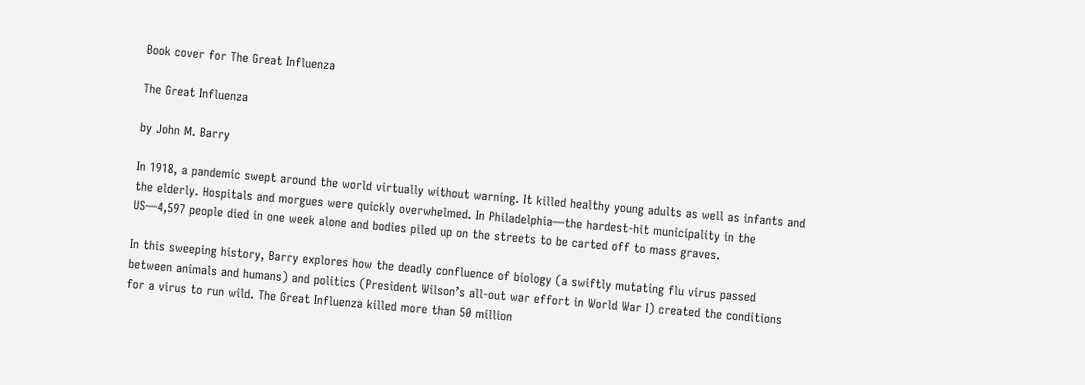Book cover for The Great Influenza

The Great Influenza

by John M. Barry

In 1918, a pandemic swept around the world virtually without warning. It killed healthy young adults as well as infants and the elderly. Hospitals and morgues were quickly overwhelmed. In Philadelphia—the hardest-hit municipality in the US—4,597 people died in one week alone and bodies piled up on the streets to be carted off to mass graves.

In this sweeping history, Barry explores how the deadly confluence of biology (a swiftly mutating flu virus passed between animals and humans) and politics (President Wilson’s all-out war effort in World War I) created the conditions for a virus to run wild. The Great Influenza killed more than 50 million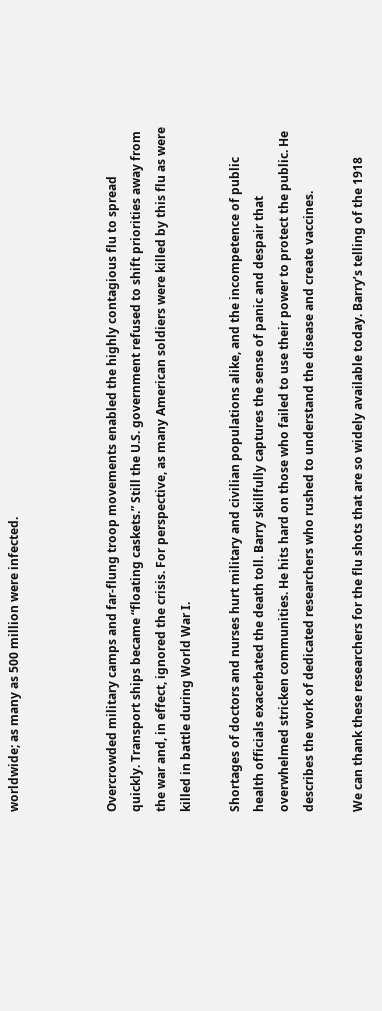worldwide; as many as 500 million were infected.



Overcrowded military camps and far-flung troop movements enabled the highly contagious flu to spread quickly. Transport ships became “floating caskets.” Still the U.S. government refused to shift priorities away from the war and, in effect, ignored the crisis. For perspective, as many American soldiers were killed by this flu as were killed in battle during World War I.

Shortages of doctors and nurses hurt military and civilian populations alike, and the incompetence of public health officials exacerbated the death toll. Barry skillfully captures the sense of panic and despair that overwhelmed stricken communities. He hits hard on those who failed to use their power to protect the public. He describes the work of dedicated researchers who rushed to understand the disease and create vaccines.

We can thank these researchers for the flu shots that are so widely available today. Barry’s telling of the 1918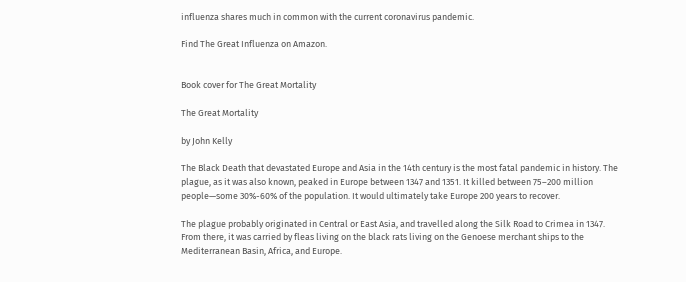influenza shares much in common with the current coronavirus pandemic.

Find The Great Influenza on Amazon.


Book cover for The Great Mortality

The Great Mortality

by John Kelly

The Black Death that devastated Europe and Asia in the 14th century is the most fatal pandemic in history. The plague, as it was also known, peaked in Europe between 1347 and 1351. It killed between 75–200 million people—some 30%-60% of the population. It would ultimately take Europe 200 years to recover.

The plague probably originated in Central or East Asia, and travelled along the Silk Road to Crimea in 1347. From there, it was carried by fleas living on the black rats living on the Genoese merchant ships to the Mediterranean Basin, Africa, and Europe.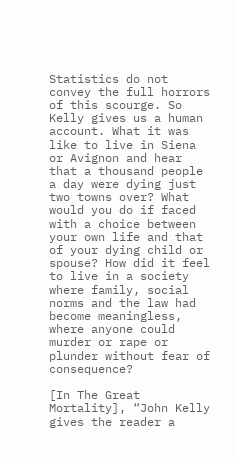Statistics do not convey the full horrors of this scourge. So Kelly gives us a human account. What it was like to live in Siena or Avignon and hear that a thousand people a day were dying just two towns over? What would you do if faced with a choice between your own life and that of your dying child or spouse? How did it feel to live in a society where family, social norms and the law had become meaningless, where anyone could murder or rape or plunder without fear of consequence?

[In The Great Mortality], “John Kelly gives the reader a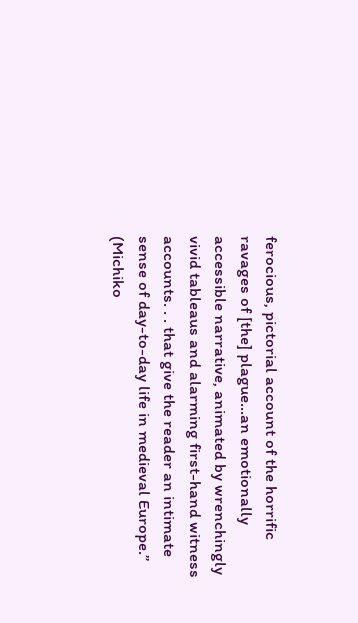ferocious, pictorial account of the horrific ravages of [the] plague…an emotionally accessible narrative, animated by wrenchingly vivid tableaus and alarming first-hand witness accounts. . . that give the reader an intimate sense of day-to-day life in medieval Europe.” (Michiko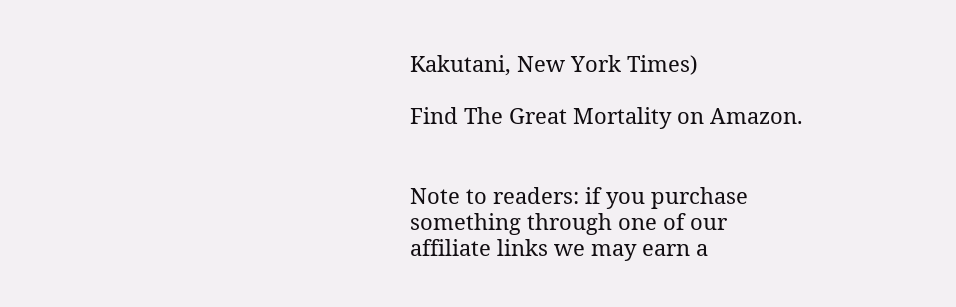Kakutani, New York Times)

Find The Great Mortality on Amazon.


Note to readers: if you purchase something through one of our affiliate links we may earn a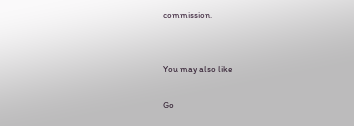commission.


You may also like

Go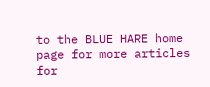to the BLUE HARE home page for more articles for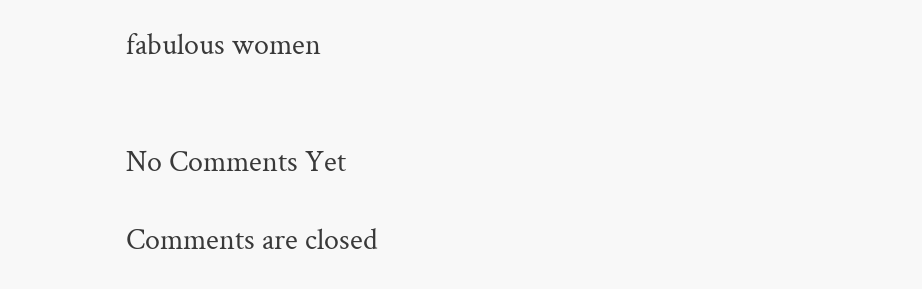fabulous women


No Comments Yet

Comments are closed